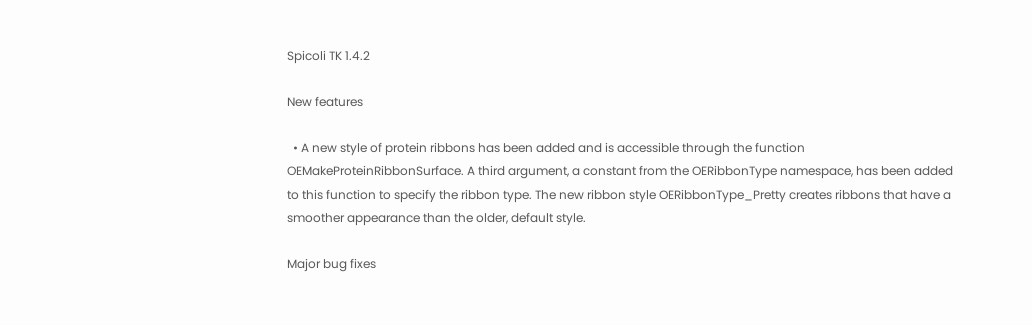Spicoli TK 1.4.2

New features

  • A new style of protein ribbons has been added and is accessible through the function OEMakeProteinRibbonSurface. A third argument, a constant from the OERibbonType namespace, has been added to this function to specify the ribbon type. The new ribbon style OERibbonType_Pretty creates ribbons that have a smoother appearance than the older, default style.

Major bug fixes